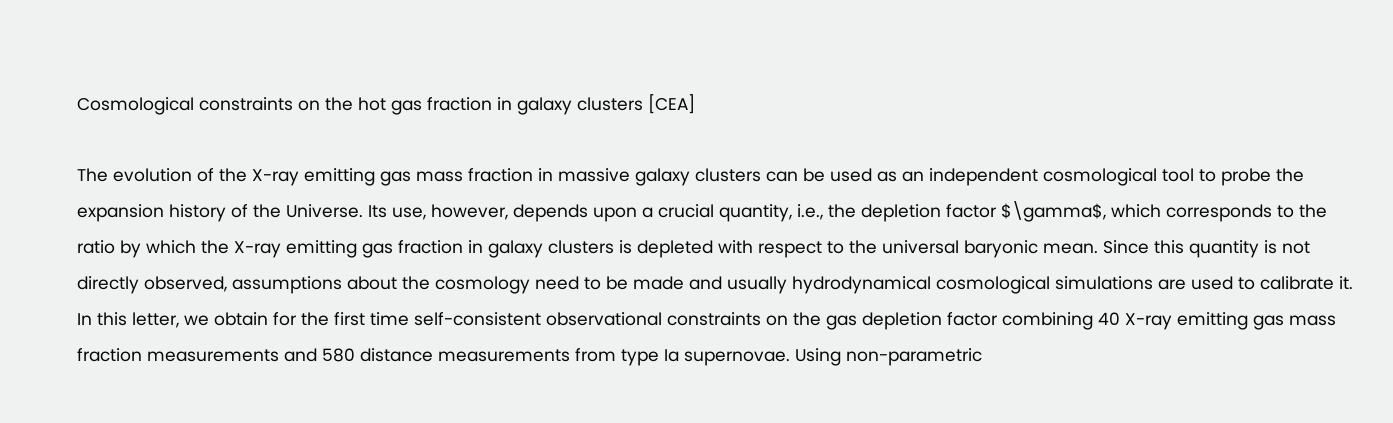Cosmological constraints on the hot gas fraction in galaxy clusters [CEA]

The evolution of the X-ray emitting gas mass fraction in massive galaxy clusters can be used as an independent cosmological tool to probe the expansion history of the Universe. Its use, however, depends upon a crucial quantity, i.e., the depletion factor $\gamma$, which corresponds to the ratio by which the X-ray emitting gas fraction in galaxy clusters is depleted with respect to the universal baryonic mean. Since this quantity is not directly observed, assumptions about the cosmology need to be made and usually hydrodynamical cosmological simulations are used to calibrate it. In this letter, we obtain for the first time self-consistent observational constraints on the gas depletion factor combining 40 X-ray emitting gas mass fraction measurements and 580 distance measurements from type Ia supernovae. Using non-parametric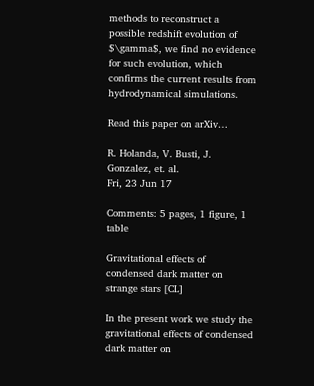methods to reconstruct a possible redshift evolution of $\gamma$, we find no evidence for such evolution, which confirms the current results from hydrodynamical simulations.

Read this paper on arXiv…

R. Holanda, V. Busti, J. Gonzalez, et. al.
Fri, 23 Jun 17

Comments: 5 pages, 1 figure, 1 table

Gravitational effects of condensed dark matter on strange stars [CL]

In the present work we study the gravitational effects of condensed dark matter on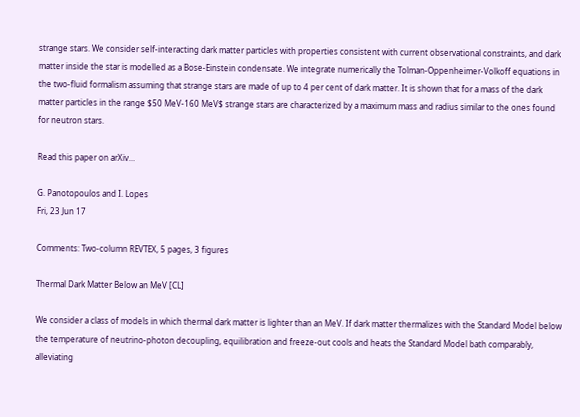strange stars. We consider self-interacting dark matter particles with properties consistent with current observational constraints, and dark matter inside the star is modelled as a Bose-Einstein condensate. We integrate numerically the Tolman-Oppenheimer-Volkoff equations in the two-fluid formalism assuming that strange stars are made of up to 4 per cent of dark matter. It is shown that for a mass of the dark matter particles in the range $50 MeV-160 MeV$ strange stars are characterized by a maximum mass and radius similar to the ones found for neutron stars.

Read this paper on arXiv…

G. Panotopoulos and I. Lopes
Fri, 23 Jun 17

Comments: Two-column REVTEX, 5 pages, 3 figures

Thermal Dark Matter Below an MeV [CL]

We consider a class of models in which thermal dark matter is lighter than an MeV. If dark matter thermalizes with the Standard Model below the temperature of neutrino-photon decoupling, equilibration and freeze-out cools and heats the Standard Model bath comparably, alleviating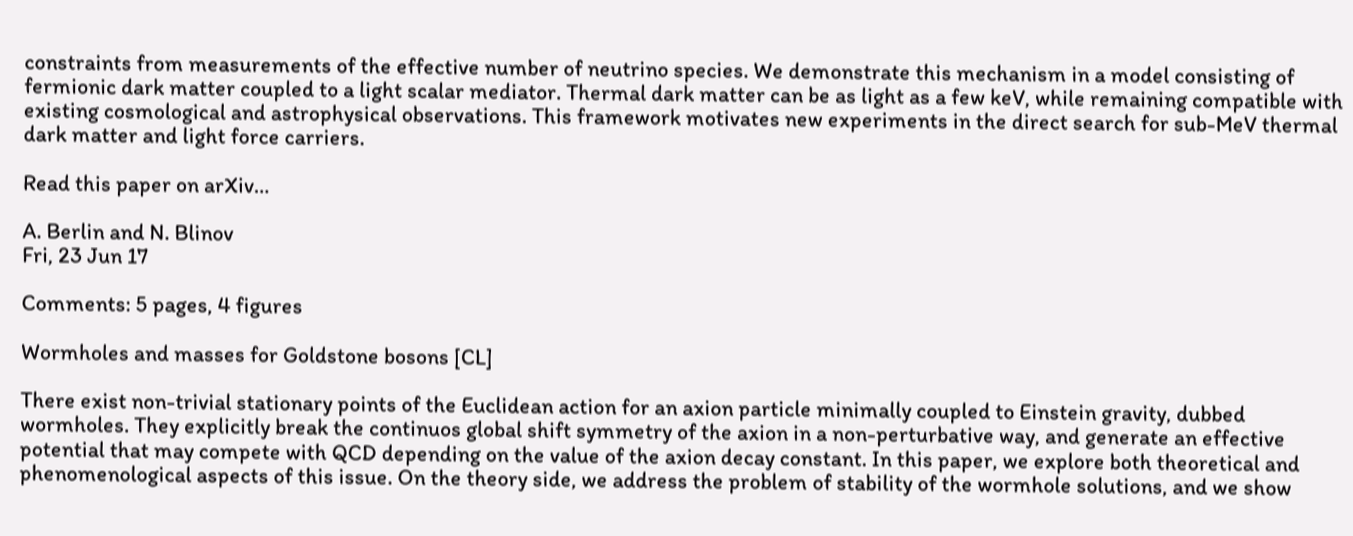constraints from measurements of the effective number of neutrino species. We demonstrate this mechanism in a model consisting of fermionic dark matter coupled to a light scalar mediator. Thermal dark matter can be as light as a few keV, while remaining compatible with existing cosmological and astrophysical observations. This framework motivates new experiments in the direct search for sub-MeV thermal dark matter and light force carriers.

Read this paper on arXiv…

A. Berlin and N. Blinov
Fri, 23 Jun 17

Comments: 5 pages, 4 figures

Wormholes and masses for Goldstone bosons [CL]

There exist non-trivial stationary points of the Euclidean action for an axion particle minimally coupled to Einstein gravity, dubbed wormholes. They explicitly break the continuos global shift symmetry of the axion in a non-perturbative way, and generate an effective potential that may compete with QCD depending on the value of the axion decay constant. In this paper, we explore both theoretical and phenomenological aspects of this issue. On the theory side, we address the problem of stability of the wormhole solutions, and we show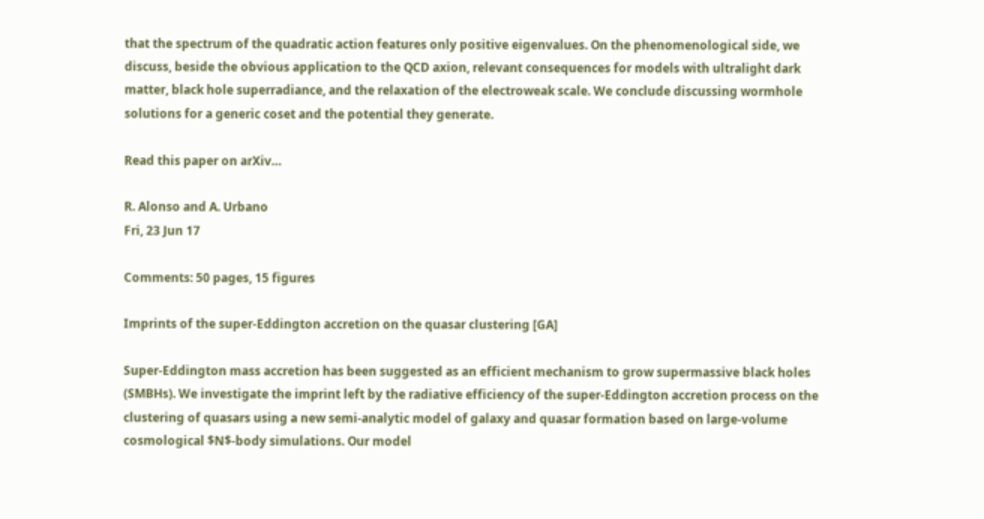that the spectrum of the quadratic action features only positive eigenvalues. On the phenomenological side, we discuss, beside the obvious application to the QCD axion, relevant consequences for models with ultralight dark matter, black hole superradiance, and the relaxation of the electroweak scale. We conclude discussing wormhole solutions for a generic coset and the potential they generate.

Read this paper on arXiv…

R. Alonso and A. Urbano
Fri, 23 Jun 17

Comments: 50 pages, 15 figures

Imprints of the super-Eddington accretion on the quasar clustering [GA]

Super-Eddington mass accretion has been suggested as an efficient mechanism to grow supermassive black holes (SMBHs). We investigate the imprint left by the radiative efficiency of the super-Eddington accretion process on the clustering of quasars using a new semi-analytic model of galaxy and quasar formation based on large-volume cosmological $N$-body simulations. Our model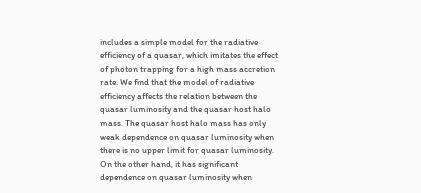includes a simple model for the radiative efficiency of a quasar, which imitates the effect of photon trapping for a high mass accretion rate. We find that the model of radiative efficiency affects the relation between the quasar luminosity and the quasar host halo mass. The quasar host halo mass has only weak dependence on quasar luminosity when there is no upper limit for quasar luminosity. On the other hand, it has significant dependence on quasar luminosity when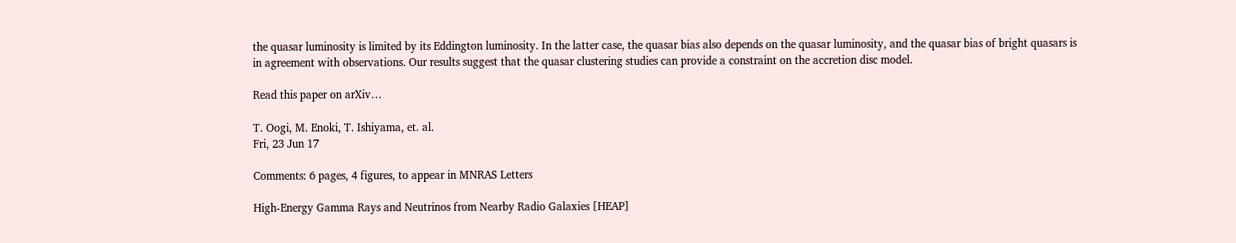the quasar luminosity is limited by its Eddington luminosity. In the latter case, the quasar bias also depends on the quasar luminosity, and the quasar bias of bright quasars is in agreement with observations. Our results suggest that the quasar clustering studies can provide a constraint on the accretion disc model.

Read this paper on arXiv…

T. Oogi, M. Enoki, T. Ishiyama, et. al.
Fri, 23 Jun 17

Comments: 6 pages, 4 figures, to appear in MNRAS Letters

High-Energy Gamma Rays and Neutrinos from Nearby Radio Galaxies [HEAP]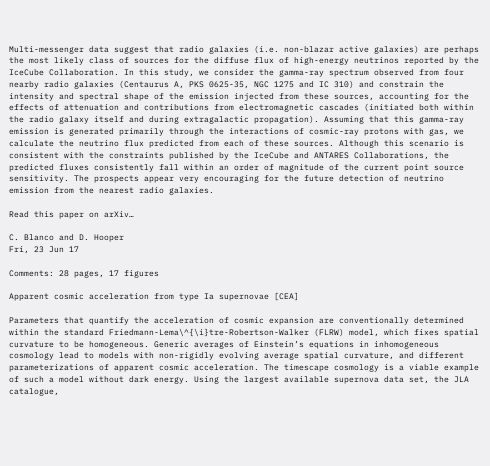Multi-messenger data suggest that radio galaxies (i.e. non-blazar active galaxies) are perhaps the most likely class of sources for the diffuse flux of high-energy neutrinos reported by the IceCube Collaboration. In this study, we consider the gamma-ray spectrum observed from four nearby radio galaxies (Centaurus A, PKS 0625-35, NGC 1275 and IC 310) and constrain the intensity and spectral shape of the emission injected from these sources, accounting for the effects of attenuation and contributions from electromagnetic cascades (initiated both within the radio galaxy itself and during extragalactic propagation). Assuming that this gamma-ray emission is generated primarily through the interactions of cosmic-ray protons with gas, we calculate the neutrino flux predicted from each of these sources. Although this scenario is consistent with the constraints published by the IceCube and ANTARES Collaborations, the predicted fluxes consistently fall within an order of magnitude of the current point source sensitivity. The prospects appear very encouraging for the future detection of neutrino emission from the nearest radio galaxies.

Read this paper on arXiv…

C. Blanco and D. Hooper
Fri, 23 Jun 17

Comments: 28 pages, 17 figures

Apparent cosmic acceleration from type Ia supernovae [CEA]

Parameters that quantify the acceleration of cosmic expansion are conventionally determined within the standard Friedmann-Lema\^{\i}tre-Robertson-Walker (FLRW) model, which fixes spatial curvature to be homogeneous. Generic averages of Einstein’s equations in inhomogeneous cosmology lead to models with non-rigidly evolving average spatial curvature, and different parameterizations of apparent cosmic acceleration. The timescape cosmology is a viable example of such a model without dark energy. Using the largest available supernova data set, the JLA catalogue,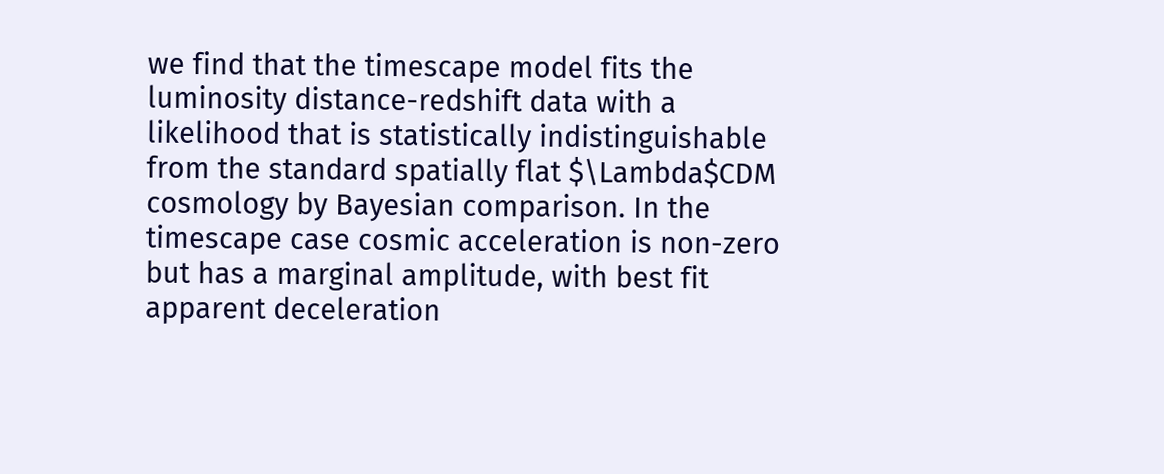we find that the timescape model fits the luminosity distance-redshift data with a likelihood that is statistically indistinguishable from the standard spatially flat $\Lambda$CDM cosmology by Bayesian comparison. In the timescape case cosmic acceleration is non-zero but has a marginal amplitude, with best fit apparent deceleration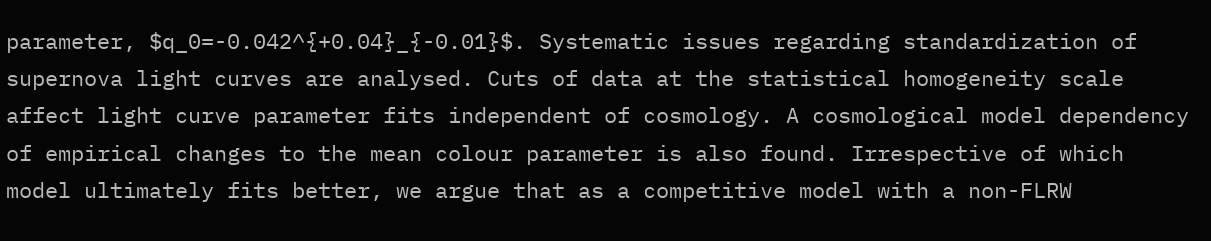parameter, $q_0=-0.042^{+0.04}_{-0.01}$. Systematic issues regarding standardization of supernova light curves are analysed. Cuts of data at the statistical homogeneity scale affect light curve parameter fits independent of cosmology. A cosmological model dependency of empirical changes to the mean colour parameter is also found. Irrespective of which model ultimately fits better, we argue that as a competitive model with a non-FLRW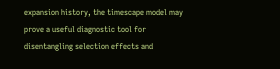expansion history, the timescape model may prove a useful diagnostic tool for disentangling selection effects and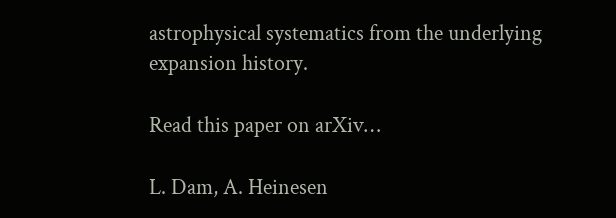astrophysical systematics from the underlying expansion history.

Read this paper on arXiv…

L. Dam, A. Heinesen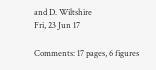and D. Wiltshire
Fri, 23 Jun 17

Comments: 17 pages, 6 figures